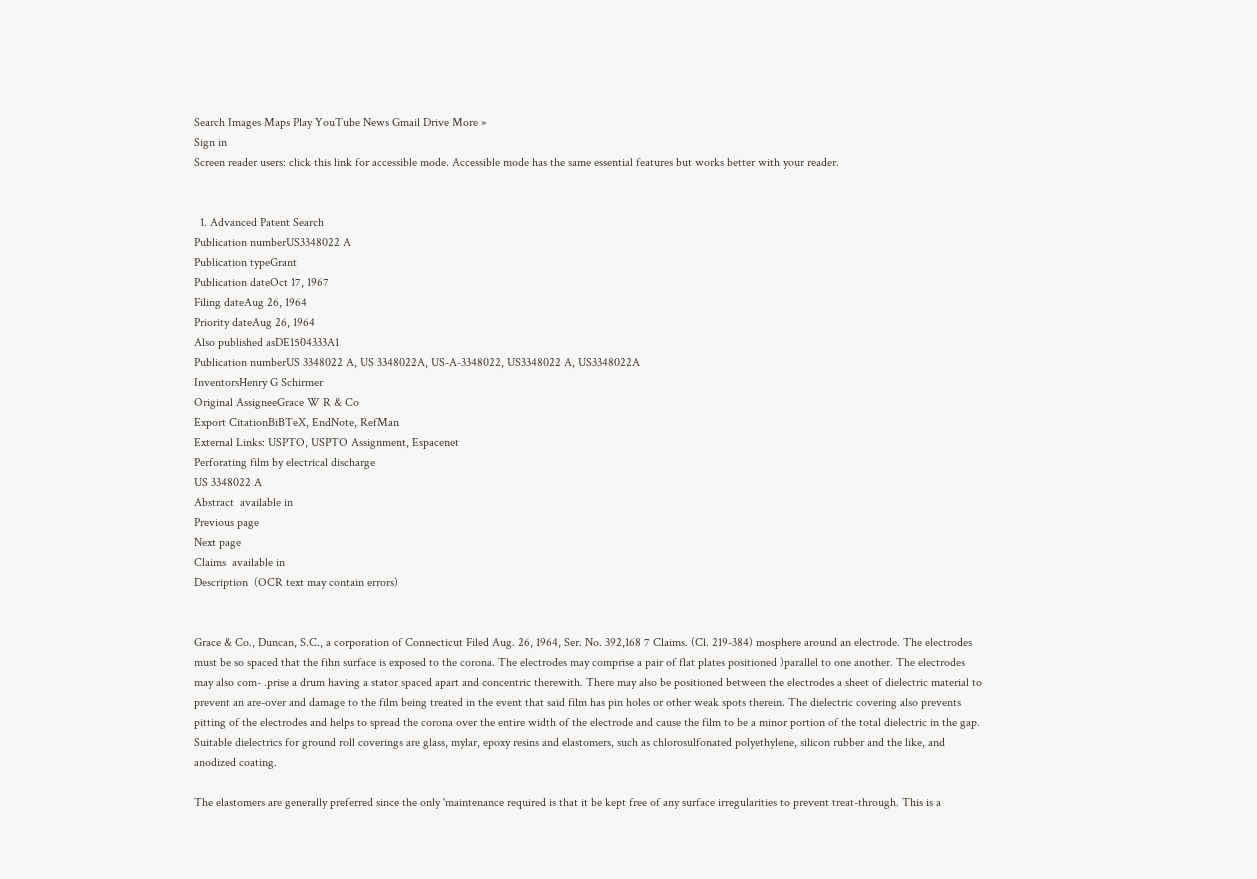Search Images Maps Play YouTube News Gmail Drive More »
Sign in
Screen reader users: click this link for accessible mode. Accessible mode has the same essential features but works better with your reader.


  1. Advanced Patent Search
Publication numberUS3348022 A
Publication typeGrant
Publication dateOct 17, 1967
Filing dateAug 26, 1964
Priority dateAug 26, 1964
Also published asDE1504333A1
Publication numberUS 3348022 A, US 3348022A, US-A-3348022, US3348022 A, US3348022A
InventorsHenry G Schirmer
Original AssigneeGrace W R & Co
Export CitationBiBTeX, EndNote, RefMan
External Links: USPTO, USPTO Assignment, Espacenet
Perforating film by electrical discharge
US 3348022 A
Abstract  available in
Previous page
Next page
Claims  available in
Description  (OCR text may contain errors)


Grace & Co., Duncan, S.C., a corporation of Connecticut Filed Aug. 26, 1964, Ser. No. 392,168 7 Claims. (Cl. 219-384) mosphere around an electrode. The electrodes must be so spaced that the fihn surface is exposed to the corona. The electrodes may comprise a pair of flat plates positioned )parallel to one another. The electrodes may also com- .prise a drum having a stator spaced apart and concentric therewith. There may also be positioned between the electrodes a sheet of dielectric material to prevent an are-over and damage to the film being treated in the event that said film has pin holes or other weak spots therein. The dielectric covering also prevents pitting of the electrodes and helps to spread the corona over the entire width of the electrode and cause the film to be a minor portion of the total dielectric in the gap. Suitable dielectrics for ground roll coverings are glass, mylar, epoxy resins and elastomers, such as chlorosulfonated polyethylene, silicon rubber and the like, and anodized coating.

The elastomers are generally preferred since the only 'maintenance required is that it be kept free of any surface irregularities to prevent treat-through. This is a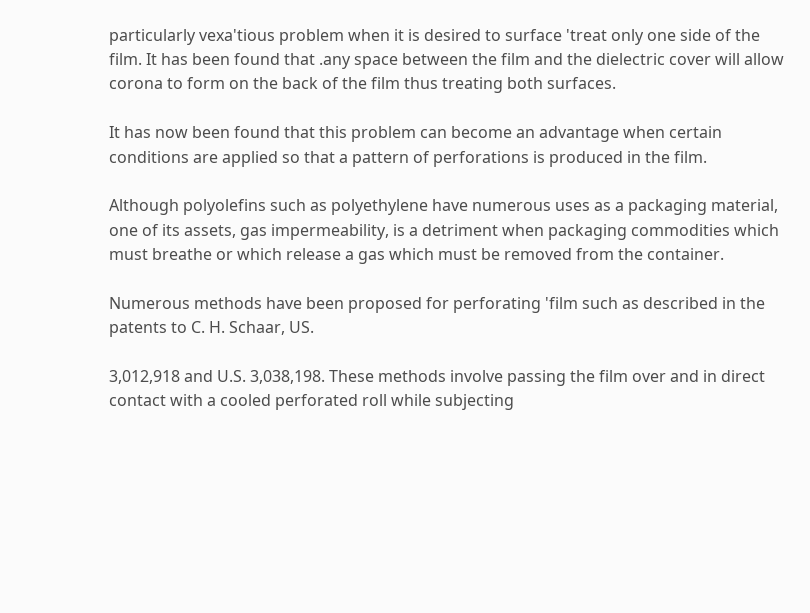particularly vexa'tious problem when it is desired to surface 'treat only one side of the film. It has been found that .any space between the film and the dielectric cover will allow corona to form on the back of the film thus treating both surfaces.

It has now been found that this problem can become an advantage when certain conditions are applied so that a pattern of perforations is produced in the film.

Although polyolefins such as polyethylene have numerous uses as a packaging material, one of its assets, gas impermeability, is a detriment when packaging commodities which must breathe or which release a gas which must be removed from the container.

Numerous methods have been proposed for perforating 'film such as described in the patents to C. H. Schaar, US.

3,012,918 and U.S. 3,038,198. These methods involve passing the film over and in direct contact with a cooled perforated roll while subjecting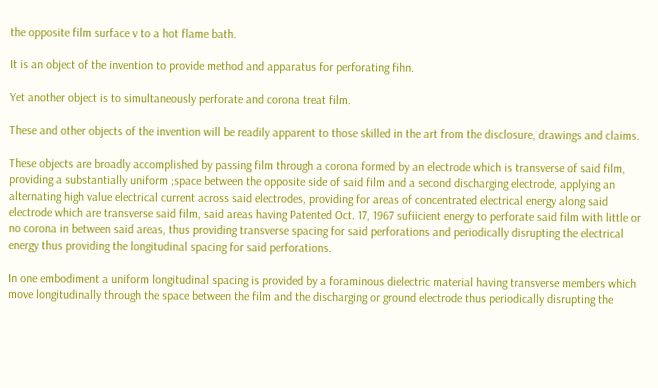the opposite film surface v to a hot flame bath.

It is an object of the invention to provide method and apparatus for perforating fihn.

Yet another object is to simultaneously perforate and corona treat film.

These and other objects of the invention will be readily apparent to those skilled in the art from the disclosure, drawings and claims.

These objects are broadly accomplished by passing film through a corona formed by an electrode which is transverse of said film, providing a substantially uniform ;space between the opposite side of said film and a second discharging electrode, applying an alternating high value electrical current across said electrodes, providing for areas of concentrated electrical energy along said electrode which are transverse said film, said areas having Patented Oct. 17, 1967 sufiicient energy to perforate said film with little or no corona in between said areas, thus providing transverse spacing for said perforations and periodically disrupting the electrical energy thus providing the longitudinal spacing for said perforations.

In one embodiment a uniform longitudinal spacing is provided by a foraminous dielectric material having transverse members which move longitudinally through the space between the film and the discharging or ground electrode thus periodically disrupting the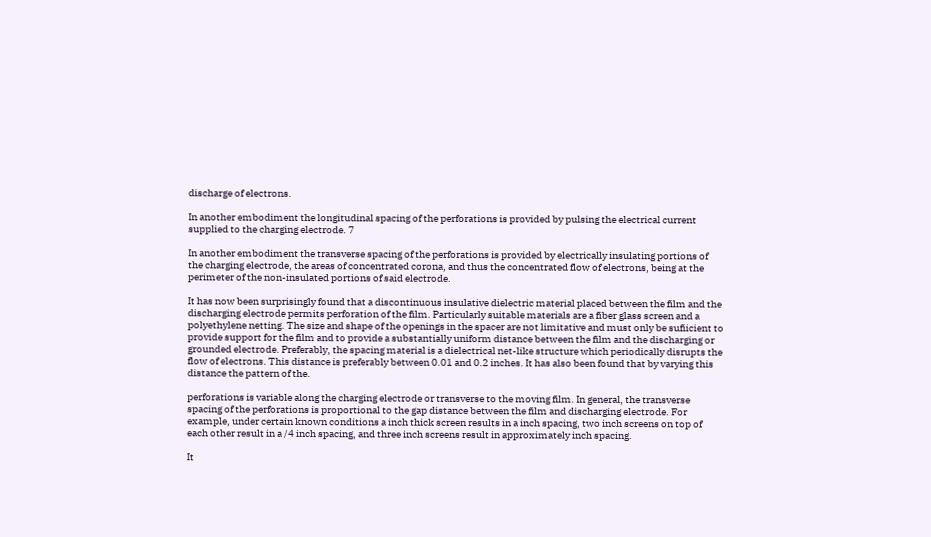discharge of electrons.

In another embodiment the longitudinal spacing of the perforations is provided by pulsing the electrical current supplied to the charging electrode. 7

In another embodiment the transverse spacing of the perforations is provided by electrically insulating portions of the charging electrode, the areas of concentrated corona, and thus the concentrated flow of electrons, being at the perimeter of the non-insulated portions of said electrode.

It has now been surprisingly found that a discontinuous insulative dielectric material placed between the film and the discharging electrode permits perforation of the film. Particularly suitable materials are a fiber glass screen and a polyethylene netting. The size and shape of the openings in the spacer are not limitative and must only be sufiicient to provide support for the film and to provide a substantially uniform distance between the film and the discharging or grounded electrode. Preferably, the spacing material is a dielectrical net-like structure which periodically disrupts the flow of electrons. This distance is preferably between 0.01 and 0.2 inches. It has also been found that by varying this distance the pattern of the.

perforations is variable along the charging electrode or transverse to the moving film. In general, the transverse spacing of the perforations is proportional to the gap distance between the film and discharging electrode. For example, under certain known conditions a inch thick screen results in a inch spacing, two inch screens on top of each other result in a /4 inch spacing, and three inch screens result in approximately inch spacing.

It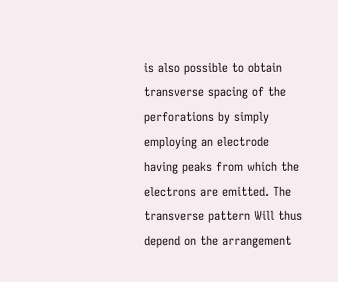is also possible to obtain transverse spacing of the perforations by simply employing an electrode having peaks from which the electrons are emitted. The transverse pattern Will thus depend on the arrangement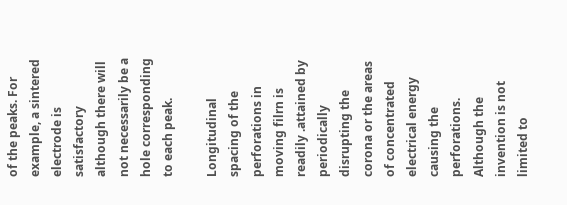of the peaks. For example, a sintered electrode is satisfactory although there will not necessarily be a hole corresponding to each peak.

Longitudinal spacing of the perforations in moving filrn is readily .attained by periodically disrupting the corona or the areas of concentrated electrical energy causing the perforations. Although the invention is not limited to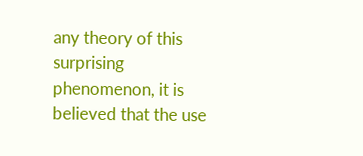any theory of this surprising phenomenon, it is believed that the use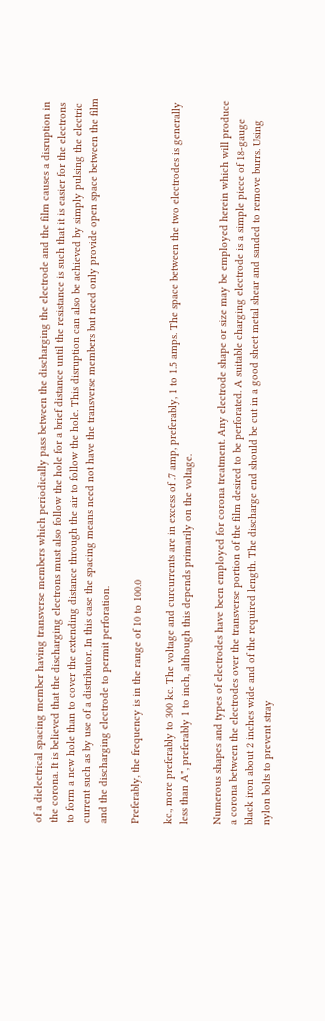of a dielectrical spacing member having transverse members which periodically pass between the discharging the electrode and the film causes a disruption in the corona. It is believed that the discharging electrons must also follow the hole for a brief distance until the resistance is such that it is easier for the electrons to form a new hole than to cover the extending distance through the air to follow the hole. This disruption can also be achieved by simply pulsing the electric current such as by use of a distributor. In this case the spacing means need not have the transverse members but need only provide open space between the film and the discharging electrode to permit perforation.

Preferably, the frequency is in the range of 10 to 100.0

kc., more preferably to 300 kc. The voltage and curcurrents are in excess of .7 amp, preferably, 1 to 1.5 amps. The space between the two electrodes is generally less than A", preferably 1 to inch, although this depends primarily on the voltage.

Numerous shapes and types of electrodes have been employed for corona treatment. Any electrode shape or size may be employed herein which will produce a corona between the electrodes over the transverse portion of the film desired to be perforated. A suitable charging electrode is a simple piece of 18-gauge black iron about 2 inches wide and of the required length. The discharge end should be cut in a good sheet metal shear and sanded to remove burrs. Using nylon bolts to prevent stray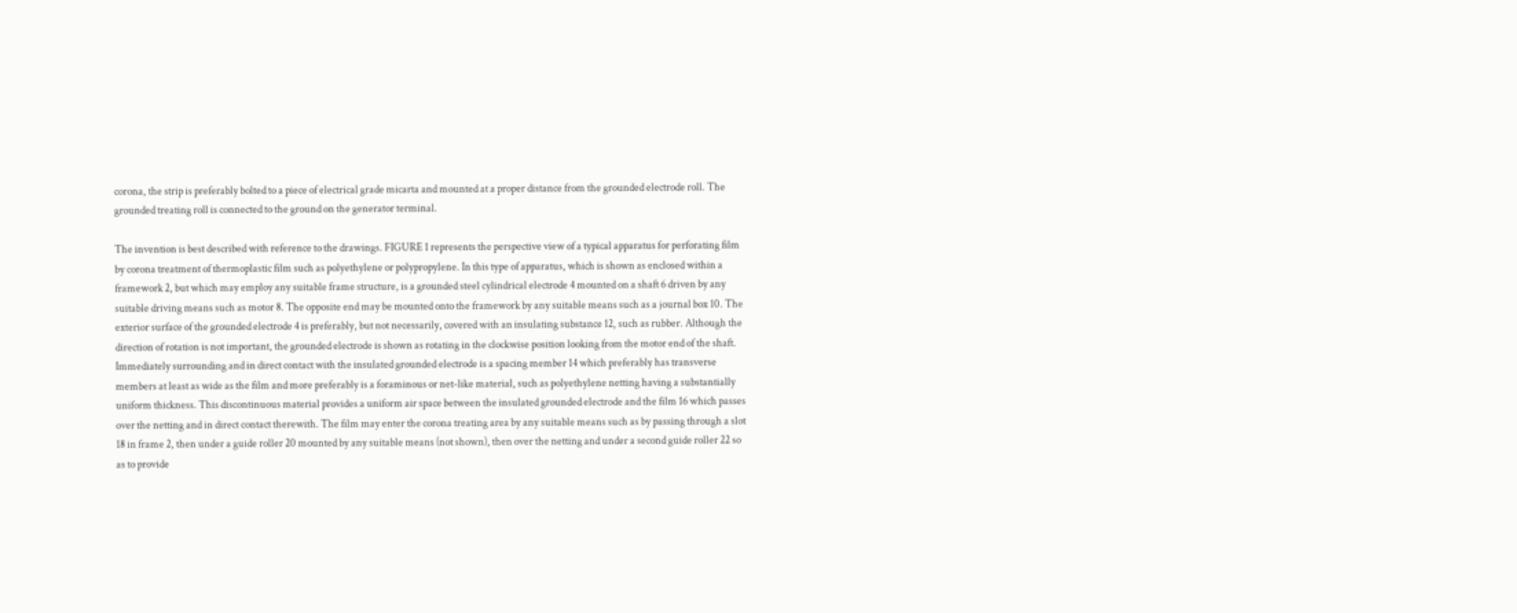corona, the strip is preferably bolted to a piece of electrical grade micarta and mounted at a proper distance from the grounded electrode roll. The grounded treating roll is connected to the ground on the generator terminal.

The invention is best described with reference to the drawings. FIGURE 1 represents the perspective view of a typical apparatus for perforating film by corona treatment of thermoplastic film such as polyethylene or polypropylene. In this type of apparatus, which is shown as enclosed within a framework 2, but which may employ any suitable frame structure, is a grounded steel cylindrical electrode 4 mounted on a shaft 6 driven by any suitable driving means such as motor 8. The opposite end may be mounted onto the framework by any suitable means such as a journal box 10. The exterior surface of the grounded electrode 4 is preferably, but not necessarily, covered with an insulating substance 12, such as rubber. Although the direction of rotation is not important, the grounded electrode is shown as rotating in the clockwise position looking from the motor end of the shaft. Immediately surrounding and in direct contact with the insulated grounded electrode is a spacing member 14 which preferably has transverse members at least as wide as the film and more preferably is a foraminous or net-like material, such as polyethylene netting having a substantially uniform thickness. This discontinuous material provides a uniform air space between the insulated grounded electrode and the film 16 which passes over the netting and in direct contact therewith. The film may enter the corona treating area by any suitable means such as by passing through a slot 18 in frame 2, then under a guide roller 20 mounted by any suitable means (not shown), then over the netting and under a second guide roller 22 so as to provide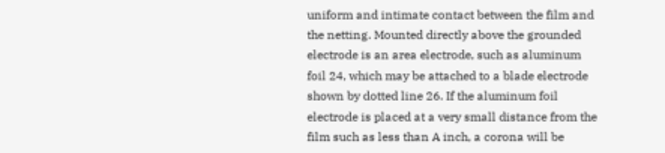uniform and intimate contact between the film and the netting. Mounted directly above the grounded electrode is an area electrode, such as aluminum foil 24, which may be attached to a blade electrode shown by dotted line 26. If the aluminum foil electrode is placed at a very small distance from the film such as less than A inch, a corona will be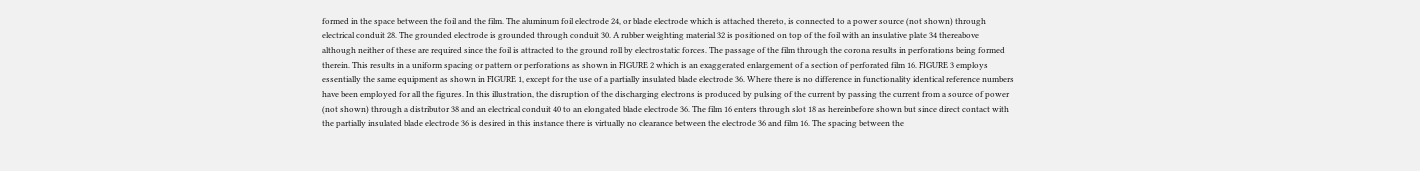formed in the space between the foil and the film. The aluminum foil electrode 24, or blade electrode which is attached thereto, is connected to a power source (not shown) through electrical conduit 28. The grounded electrode is grounded through conduit 30. A rubber weighting material 32 is positioned on top of the foil with an insulative plate 34 thereabove although neither of these are required since the foil is attracted to the ground roll by electrostatic forces. The passage of the film through the corona results in perforations being formed therein. This results in a uniform spacing or pattern or perforations as shown in FIGURE 2 which is an exaggerated enlargement of a section of perforated film 16. FIGURE 3 employs essentially the same equipment as shown in FIGURE 1, except for the use of a partially insulated blade electrode 36. Where there is no difference in functionality identical reference numbers have been employed for all the figures. In this illustration, the disruption of the discharging electrons is produced by pulsing of the current by passing the current from a source of power (not shown) through a distributor 38 and an electrical conduit 40 to an elongated blade electrode 36. The film 16 enters through slot 18 as hereinbefore shown but since direct contact with the partially insulated blade electrode 36 is desired in this instance there is virtually no clearance between the electrode 36 and film 16. The spacing between the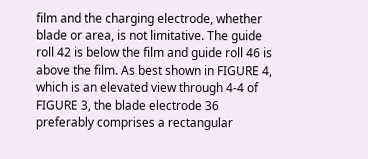film and the charging electrode, whether blade or area, is not limitative. The guide roll 42 is below the film and guide roll 46 is above the film. As best shown in FIGURE 4, which is an elevated view through 4-4 of FIGURE 3, the blade electrode 36 preferably comprises a rectangular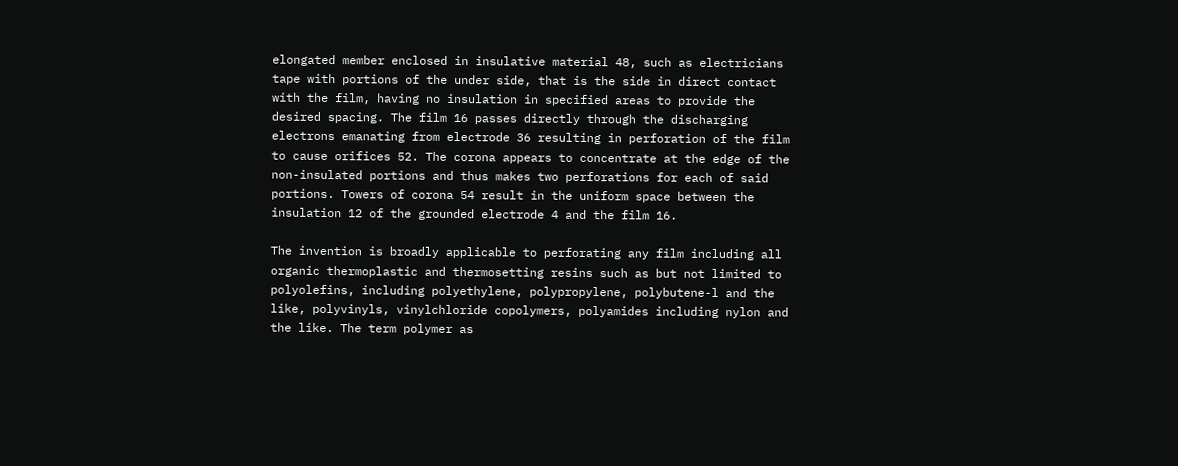elongated member enclosed in insulative material 48, such as electricians tape with portions of the under side, that is the side in direct contact with the film, having no insulation in specified areas to provide the desired spacing. The film 16 passes directly through the discharging electrons emanating from electrode 36 resulting in perforation of the film to cause orifices 52. The corona appears to concentrate at the edge of the non-insulated portions and thus makes two perforations for each of said portions. Towers of corona 54 result in the uniform space between the insulation 12 of the grounded electrode 4 and the film 16.

The invention is broadly applicable to perforating any film including all organic thermoplastic and thermosetting resins such as but not limited to polyolefins, including polyethylene, polypropylene, polybutene-l and the like, polyvinyls, vinylchloride copolymers, polyamides including nylon and the like. The term polymer as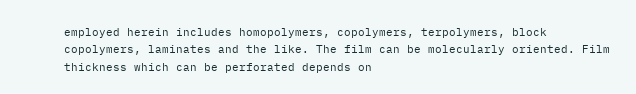employed herein includes homopolymers, copolymers, terpolymers, block copolymers, laminates and the like. The film can be molecularly oriented. Film thickness which can be perforated depends on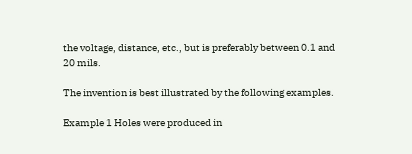the voltage, distance, etc., but is preferably between 0.1 and 20 mils.

The invention is best illustrated by the following examples.

Example 1 Holes were produced in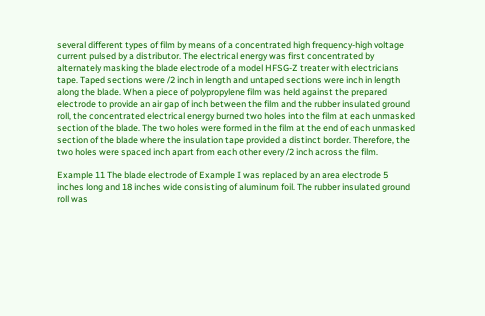several different types of film by means of a concentrated high frequency-high voltage current pulsed by a distributor. The electrical energy was first concentrated by alternately masking the blade electrode of a model HFSG-Z treater with electricians tape. Taped sections were /2 inch in length and untaped sections were inch in length along the blade. When a piece of polypropylene film was held against the prepared electrode to provide an air gap of inch between the film and the rubber insulated ground roll, the concentrated electrical energy burned two holes into the film at each unmasked section of the blade. The two holes were formed in the film at the end of each unmasked section of the blade where the insulation tape provided a distinct border. Therefore, the two holes were spaced inch apart from each other every /2 inch across the film.

Example 11 The blade electrode of Example I was replaced by an area electrode 5 inches long and 18 inches wide consisting of aluminum foil. The rubber insulated ground roll was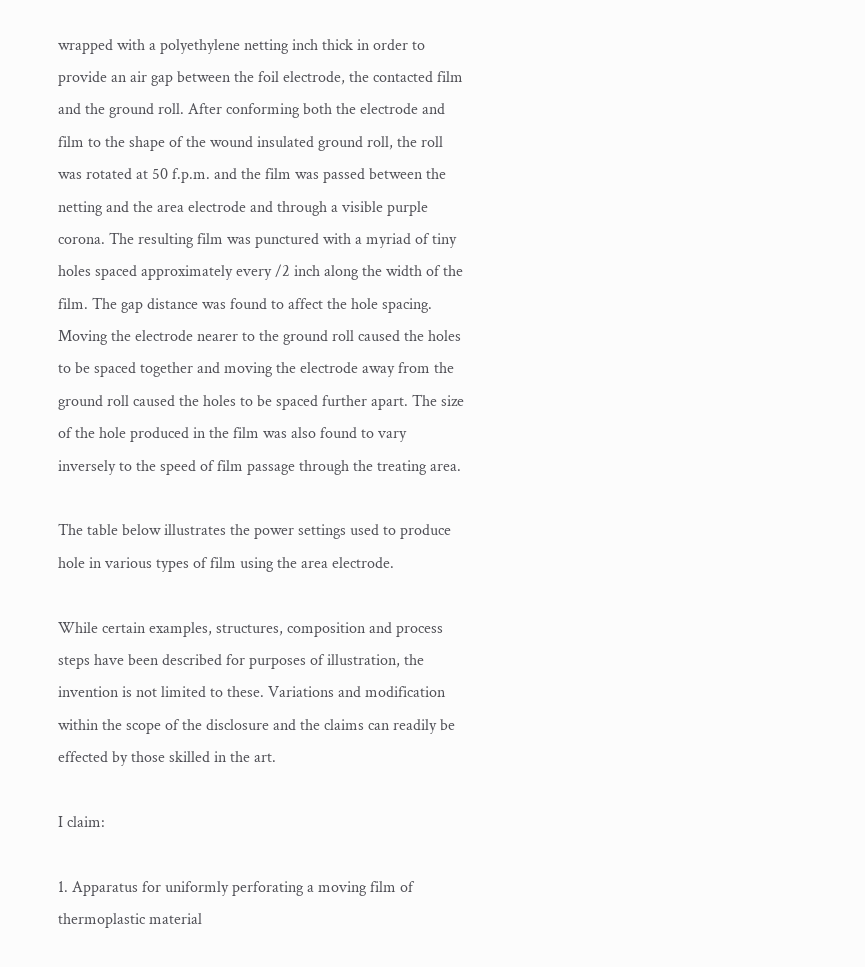wrapped with a polyethylene netting inch thick in order to provide an air gap between the foil electrode, the contacted film and the ground roll. After conforming both the electrode and film to the shape of the wound insulated ground roll, the roll was rotated at 50 f.p.m. and the film was passed between the netting and the area electrode and through a visible purple corona. The resulting film was punctured with a myriad of tiny holes spaced approximately every /2 inch along the width of the film. The gap distance was found to affect the hole spacing. Moving the electrode nearer to the ground roll caused the holes to be spaced together and moving the electrode away from the ground roll caused the holes to be spaced further apart. The size of the hole produced in the film was also found to vary inversely to the speed of film passage through the treating area.

The table below illustrates the power settings used to produce hole in various types of film using the area electrode.

While certain examples, structures, composition and process steps have been described for purposes of illustration, the invention is not limited to these. Variations and modification within the scope of the disclosure and the claims can readily be effected by those skilled in the art.

I claim:

1. Apparatus for uniformly perforating a moving film of thermoplastic material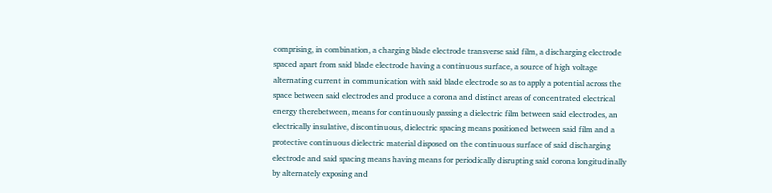comprising, in combination, a charging blade electrode transverse said film, a discharging electrode spaced apart from said blade electrode having a continuous surface, a source of high voltage alternating current in communication with said blade electrode so as to apply a potential across the space between said electrodes and produce a corona and distinct areas of concentrated electrical energy therebetween, means for continuously passing a dielectric film between said electrodes, an electrically insulative, discontinuous, dielectric spacing means positioned between said film and a protective continuous dielectric material disposed on the continuous surface of said discharging electrode and said spacing means having means for periodically disrupting said corona longitudinally by alternately exposing and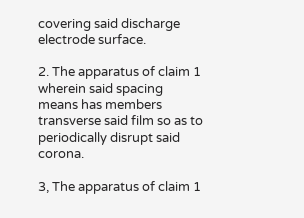covering said discharge electrode surface.

2. The apparatus of claim 1 wherein said spacing means has members transverse said film so as to periodically disrupt said corona.

3, The apparatus of claim 1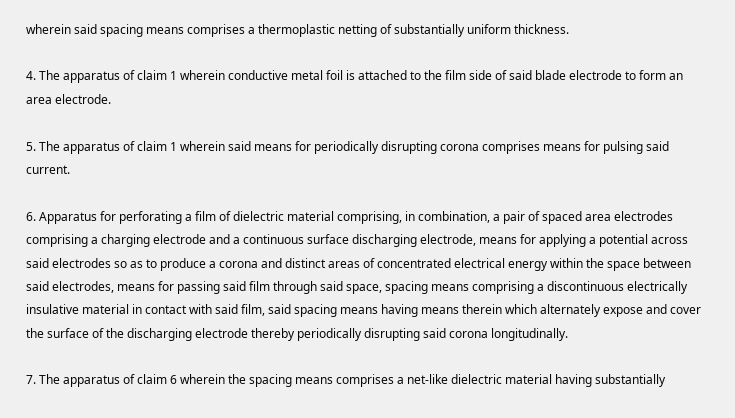wherein said spacing means comprises a thermoplastic netting of substantially uniform thickness.

4. The apparatus of claim 1 wherein conductive metal foil is attached to the film side of said blade electrode to form an area electrode.

5. The apparatus of claim 1 wherein said means for periodically disrupting corona comprises means for pulsing said current.

6. Apparatus for perforating a film of dielectric material comprising, in combination, a pair of spaced area electrodes comprising a charging electrode and a continuous surface discharging electrode, means for applying a potential across said electrodes so as to produce a corona and distinct areas of concentrated electrical energy within the space between said electrodes, means for passing said film through said space, spacing means comprising a discontinuous electrically insulative material in contact with said film, said spacing means having means therein which alternately expose and cover the surface of the discharging electrode thereby periodically disrupting said corona longitudinally.

7. The apparatus of claim 6 wherein the spacing means comprises a net-like dielectric material having substantially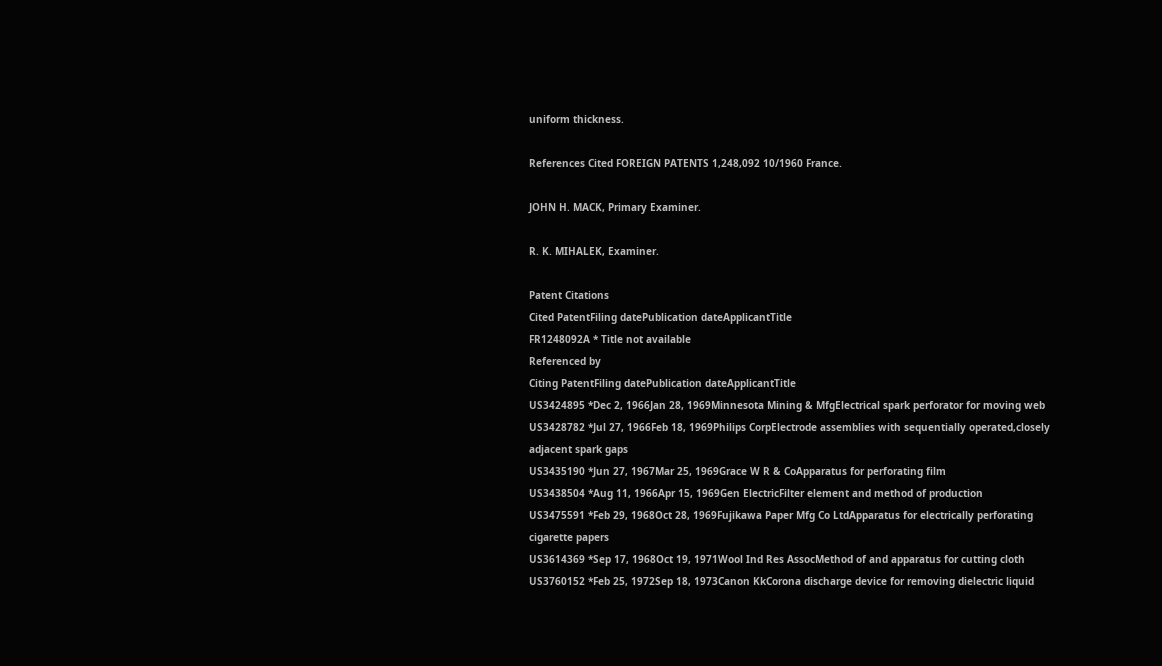uniform thickness.

References Cited FOREIGN PATENTS 1,248,092 10/1960 France.

JOHN H. MACK, Primary Examiner.

R. K. MIHALEK, Examiner.

Patent Citations
Cited PatentFiling datePublication dateApplicantTitle
FR1248092A * Title not available
Referenced by
Citing PatentFiling datePublication dateApplicantTitle
US3424895 *Dec 2, 1966Jan 28, 1969Minnesota Mining & MfgElectrical spark perforator for moving web
US3428782 *Jul 27, 1966Feb 18, 1969Philips CorpElectrode assemblies with sequentially operated,closely adjacent spark gaps
US3435190 *Jun 27, 1967Mar 25, 1969Grace W R & CoApparatus for perforating film
US3438504 *Aug 11, 1966Apr 15, 1969Gen ElectricFilter element and method of production
US3475591 *Feb 29, 1968Oct 28, 1969Fujikawa Paper Mfg Co LtdApparatus for electrically perforating cigarette papers
US3614369 *Sep 17, 1968Oct 19, 1971Wool Ind Res AssocMethod of and apparatus for cutting cloth
US3760152 *Feb 25, 1972Sep 18, 1973Canon KkCorona discharge device for removing dielectric liquid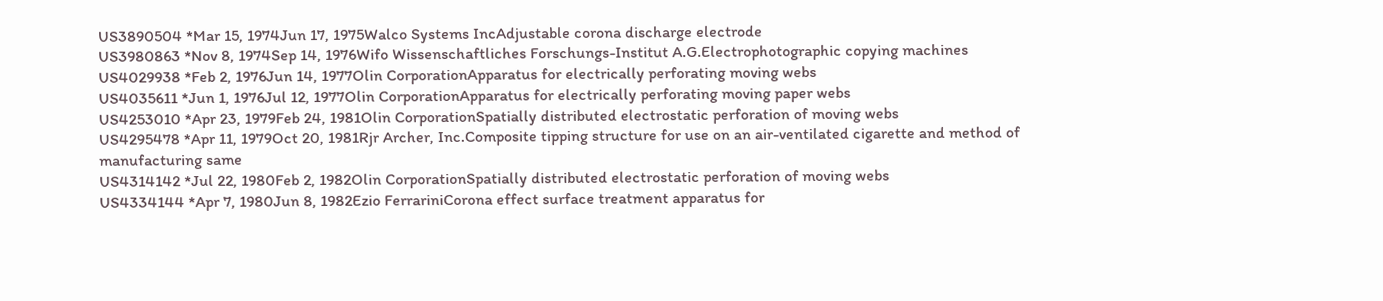US3890504 *Mar 15, 1974Jun 17, 1975Walco Systems IncAdjustable corona discharge electrode
US3980863 *Nov 8, 1974Sep 14, 1976Wifo Wissenschaftliches Forschungs-Institut A.G.Electrophotographic copying machines
US4029938 *Feb 2, 1976Jun 14, 1977Olin CorporationApparatus for electrically perforating moving webs
US4035611 *Jun 1, 1976Jul 12, 1977Olin CorporationApparatus for electrically perforating moving paper webs
US4253010 *Apr 23, 1979Feb 24, 1981Olin CorporationSpatially distributed electrostatic perforation of moving webs
US4295478 *Apr 11, 1979Oct 20, 1981Rjr Archer, Inc.Composite tipping structure for use on an air-ventilated cigarette and method of manufacturing same
US4314142 *Jul 22, 1980Feb 2, 1982Olin CorporationSpatially distributed electrostatic perforation of moving webs
US4334144 *Apr 7, 1980Jun 8, 1982Ezio FerrariniCorona effect surface treatment apparatus for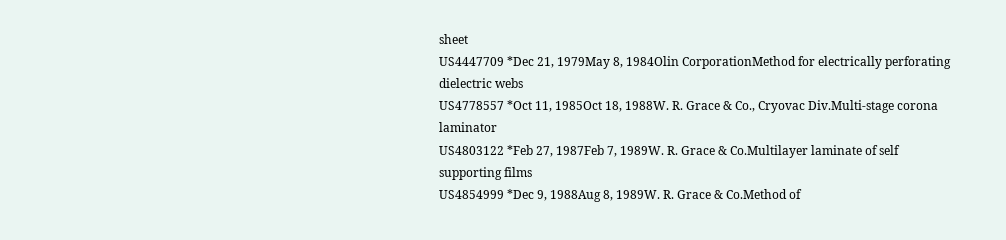sheet
US4447709 *Dec 21, 1979May 8, 1984Olin CorporationMethod for electrically perforating dielectric webs
US4778557 *Oct 11, 1985Oct 18, 1988W. R. Grace & Co., Cryovac Div.Multi-stage corona laminator
US4803122 *Feb 27, 1987Feb 7, 1989W. R. Grace & Co.Multilayer laminate of self supporting films
US4854999 *Dec 9, 1988Aug 8, 1989W. R. Grace & Co.Method of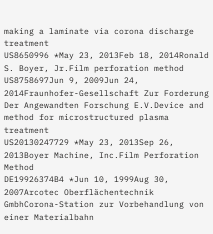making a laminate via corona discharge treatment
US8650996 *May 23, 2013Feb 18, 2014Ronald S. Boyer, Jr.Film perforation method
US8758697Jun 9, 2009Jun 24, 2014Fraunhofer-Gesellschaft Zur Forderung Der Angewandten Forschung E.V.Device and method for microstructured plasma treatment
US20130247729 *May 23, 2013Sep 26, 2013Boyer Machine, Inc.Film Perforation Method
DE19926374B4 *Jun 10, 1999Aug 30, 2007Arcotec Oberflächentechnik GmbhCorona-Station zur Vorbehandlung von einer Materialbahn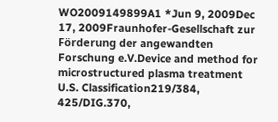WO2009149899A1 *Jun 9, 2009Dec 17, 2009Fraunhofer-Gesellschaft zur Förderung der angewandten Forschung e.V.Device and method for microstructured plasma treatment
U.S. Classification219/384, 425/DIG.370,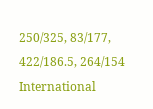250/325, 83/177, 422/186.5, 264/154
International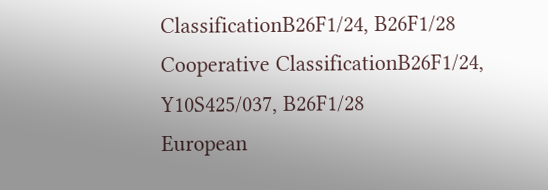ClassificationB26F1/24, B26F1/28
Cooperative ClassificationB26F1/24, Y10S425/037, B26F1/28
European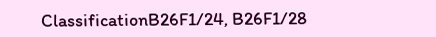ClassificationB26F1/24, B26F1/28